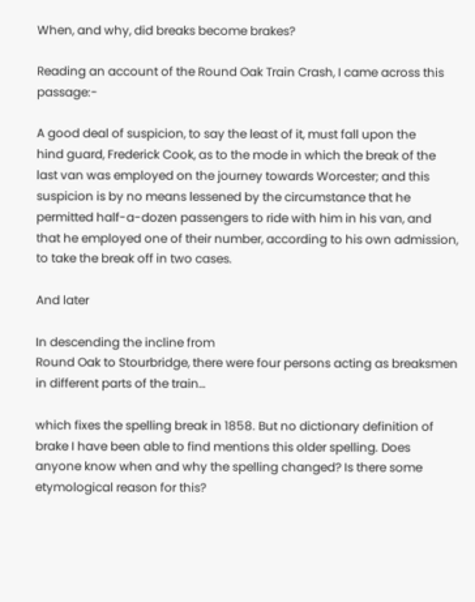When, and why, did breaks become brakes?

Reading an account of the Round Oak Train Crash, I came across this passage:-

A good deal of suspicion, to say the least of it, must fall upon the
hind guard, Frederick Cook, as to the mode in which the break of the
last van was employed on the journey towards Worcester; and this
suspicion is by no means lessened by the circumstance that he
permitted half-a-dozen passengers to ride with him in his van, and
that he employed one of their number, according to his own admission,
to take the break off in two cases.

And later

In descending the incline from
Round Oak to Stourbridge, there were four persons acting as breaksmen
in different parts of the train…

which fixes the spelling break in 1858. But no dictionary definition of brake I have been able to find mentions this older spelling. Does anyone know when and why the spelling changed? Is there some etymological reason for this?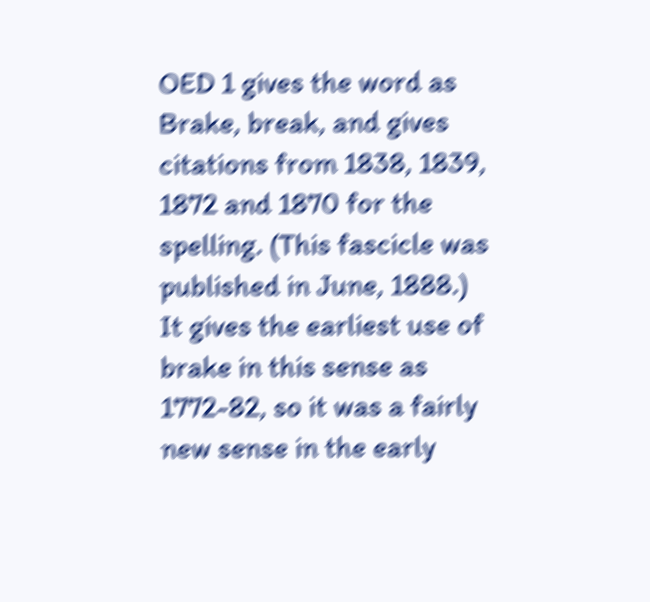OED 1 gives the word as Brake, break, and gives citations from 1838, 1839, 1872 and 1870 for the spelling. (This fascicle was published in June, 1888.) It gives the earliest use of brake in this sense as 1772-82, so it was a fairly new sense in the early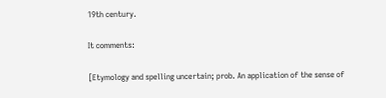19th century.

It comments:

[Etymology and spelling uncertain; prob. An application of the sense of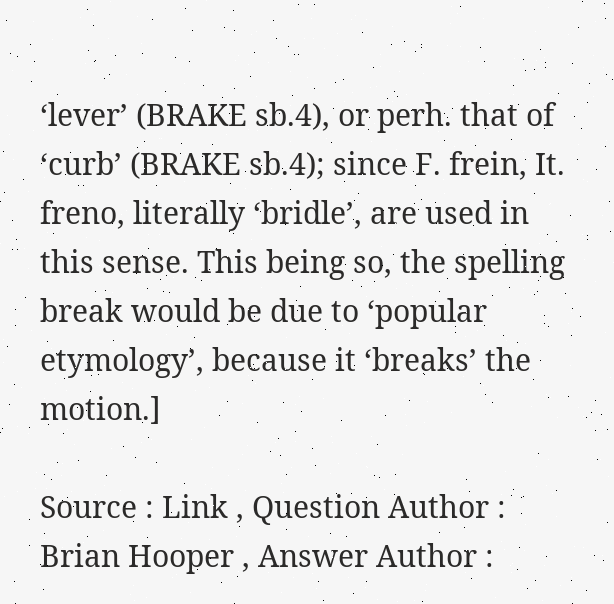‘lever’ (BRAKE sb.4), or perh. that of ‘curb’ (BRAKE sb.4); since F. frein, It. freno, literally ‘bridle’, are used in this sense. This being so, the spelling break would be due to ‘popular etymology’, because it ‘breaks’ the motion.]

Source : Link , Question Author : Brian Hooper , Answer Author :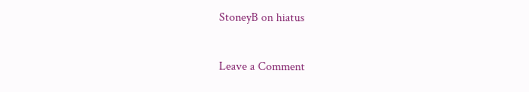StoneyB on hiatus

Leave a Comment